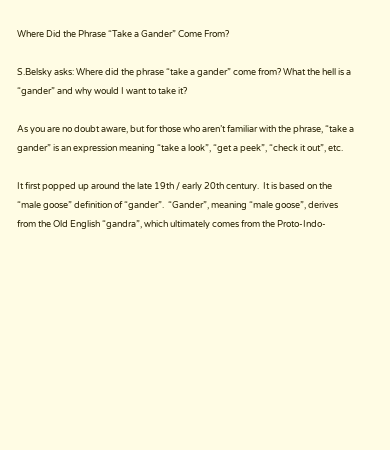Where Did the Phrase “Take a Gander” Come From?

S.Belsky asks: Where did the phrase “take a gander” come from? What the hell is a “gander” and why would I want to take it?

As you are no doubt aware, but for those who aren’t familiar with the phrase, “take a gander” is an expression meaning “take a look”, “get a peek”, “check it out”, etc.

It first popped up around the late 19th / early 20th century.  It is based on the “male goose” definition of “gander”.  “Gander”, meaning “male goose”, derives from the Old English “gandra”, which ultimately comes from the Proto-Indo-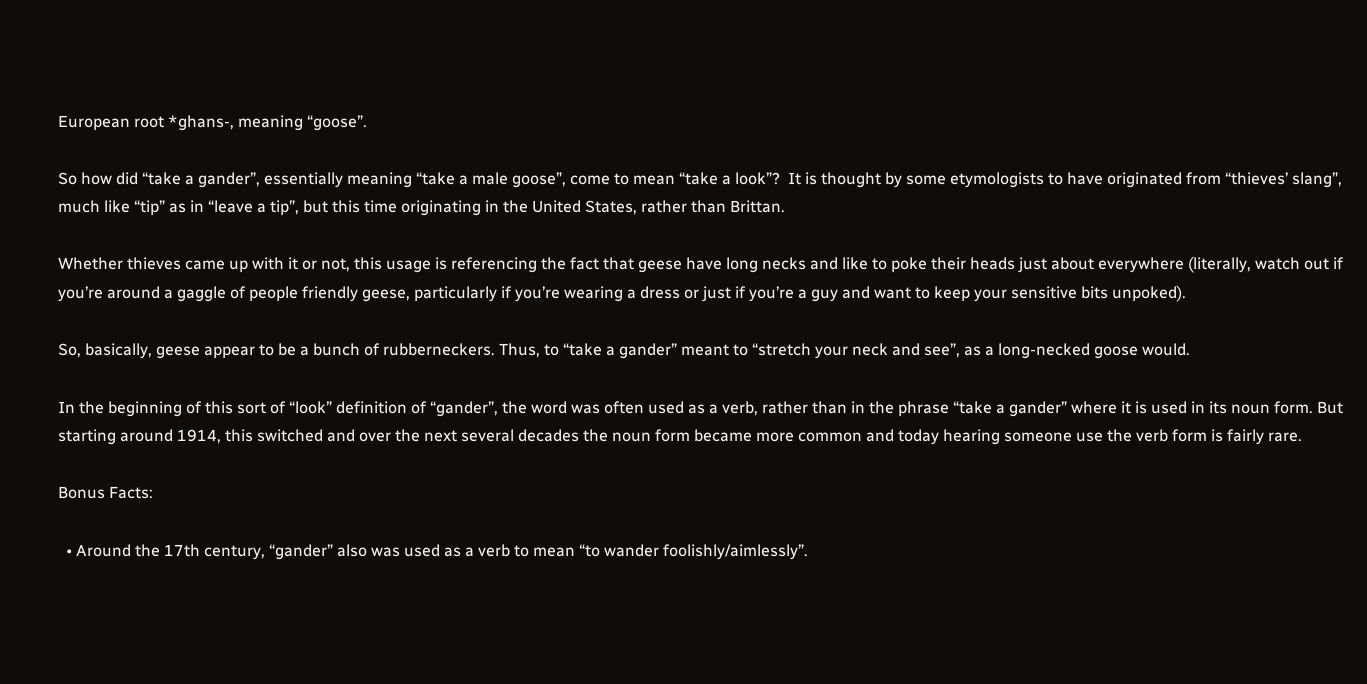European root *ghans-, meaning “goose”.

So how did “take a gander”, essentially meaning “take a male goose”, come to mean “take a look”?  It is thought by some etymologists to have originated from “thieves’ slang”, much like “tip” as in “leave a tip”, but this time originating in the United States, rather than Brittan.

Whether thieves came up with it or not, this usage is referencing the fact that geese have long necks and like to poke their heads just about everywhere (literally, watch out if you’re around a gaggle of people friendly geese, particularly if you’re wearing a dress or just if you’re a guy and want to keep your sensitive bits unpoked).

So, basically, geese appear to be a bunch of rubberneckers. Thus, to “take a gander” meant to “stretch your neck and see”, as a long-necked goose would.

In the beginning of this sort of “look” definition of “gander”, the word was often used as a verb, rather than in the phrase “take a gander” where it is used in its noun form. But starting around 1914, this switched and over the next several decades the noun form became more common and today hearing someone use the verb form is fairly rare.

Bonus Facts:

  • Around the 17th century, “gander” also was used as a verb to mean “to wander foolishly/aimlessly”.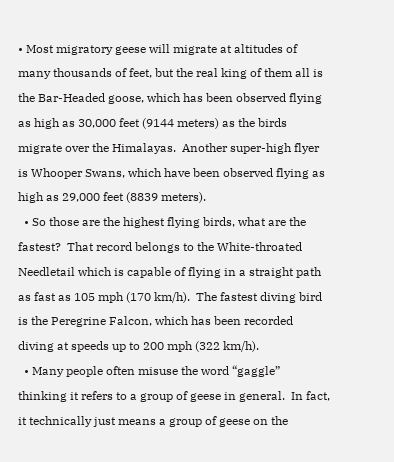• Most migratory geese will migrate at altitudes of many thousands of feet, but the real king of them all is the Bar-Headed goose, which has been observed flying as high as 30,000 feet (9144 meters) as the birds migrate over the Himalayas.  Another super-high flyer is Whooper Swans, which have been observed flying as high as 29,000 feet (8839 meters).
  • So those are the highest flying birds, what are the fastest?  That record belongs to the White-throated Needletail which is capable of flying in a straight path as fast as 105 mph (170 km/h).  The fastest diving bird is the Peregrine Falcon, which has been recorded diving at speeds up to 200 mph (322 km/h).
  • Many people often misuse the word “gaggle” thinking it refers to a group of geese in general.  In fact, it technically just means a group of geese on the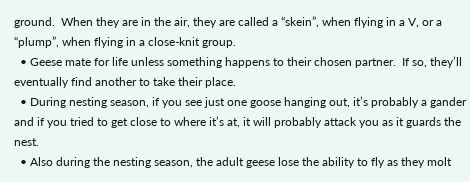ground.  When they are in the air, they are called a “skein”, when flying in a V, or a “plump”, when flying in a close-knit group.
  • Geese mate for life unless something happens to their chosen partner.  If so, they’ll eventually find another to take their place.
  • During nesting season, if you see just one goose hanging out, it’s probably a gander and if you tried to get close to where it’s at, it will probably attack you as it guards the nest.
  • Also during the nesting season, the adult geese lose the ability to fly as they molt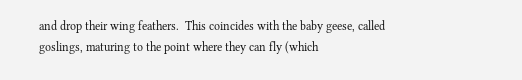and drop their wing feathers.  This coincides with the baby geese, called goslings, maturing to the point where they can fly (which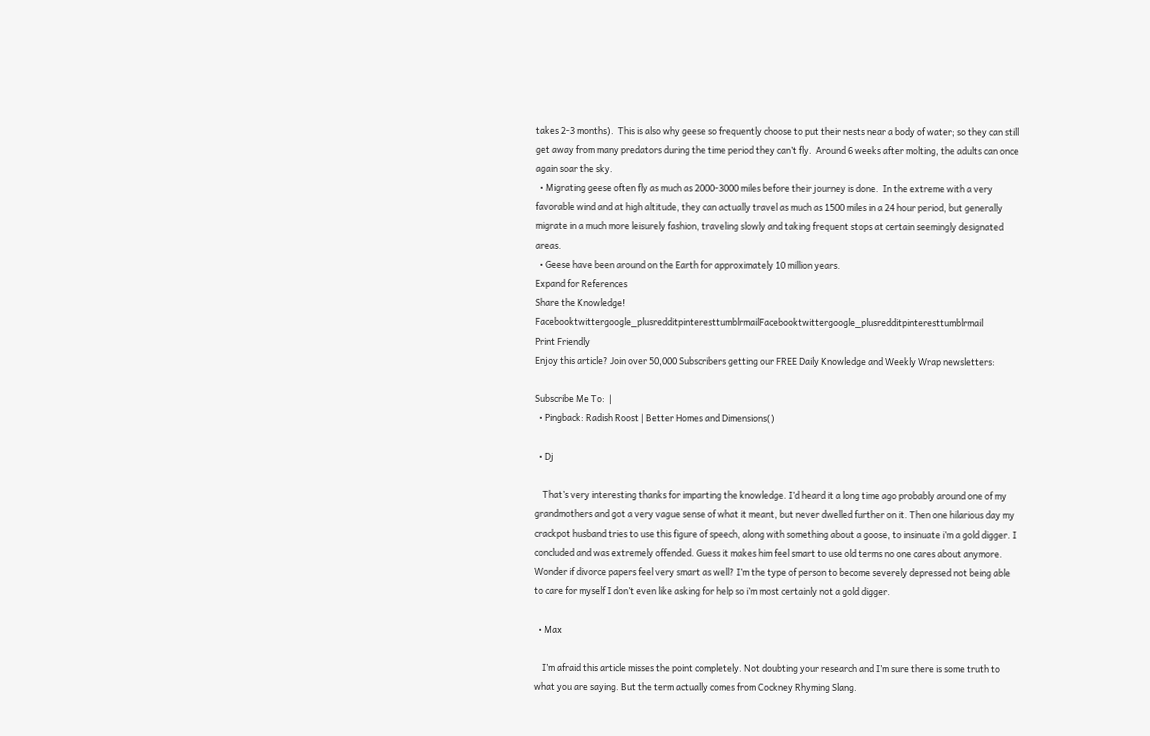takes 2-3 months).  This is also why geese so frequently choose to put their nests near a body of water; so they can still get away from many predators during the time period they can’t fly.  Around 6 weeks after molting, the adults can once again soar the sky.
  • Migrating geese often fly as much as 2000-3000 miles before their journey is done.  In the extreme with a very favorable wind and at high altitude, they can actually travel as much as 1500 miles in a 24 hour period, but generally migrate in a much more leisurely fashion, traveling slowly and taking frequent stops at certain seemingly designated areas.
  • Geese have been around on the Earth for approximately 10 million years.
Expand for References
Share the Knowledge! Facebooktwittergoogle_plusredditpinteresttumblrmailFacebooktwittergoogle_plusredditpinteresttumblrmail
Print Friendly
Enjoy this article? Join over 50,000 Subscribers getting our FREE Daily Knowledge and Weekly Wrap newsletters:

Subscribe Me To:  |
  • Pingback: Radish Roost | Better Homes and Dimensions()

  • Dj

    That’s very interesting thanks for imparting the knowledge. I’d heard it a long time ago probably around one of my grandmothers and got a very vague sense of what it meant, but never dwelled further on it. Then one hilarious day my crackpot husband tries to use this figure of speech, along with something about a goose, to insinuate i’m a gold digger. I concluded and was extremely offended. Guess it makes him feel smart to use old terms no one cares about anymore. Wonder if divorce papers feel very smart as well? I’m the type of person to become severely depressed not being able to care for myself I don’t even like asking for help so i’m most certainly not a gold digger.

  • Max

    I’m afraid this article misses the point completely. Not doubting your research and I’m sure there is some truth to what you are saying. But the term actually comes from Cockney Rhyming Slang.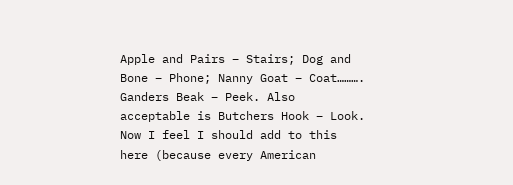Apple and Pairs – Stairs; Dog and Bone – Phone; Nanny Goat – Coat………. Ganders Beak – Peek. Also acceptable is Butchers Hook – Look. Now I feel I should add to this here (because every American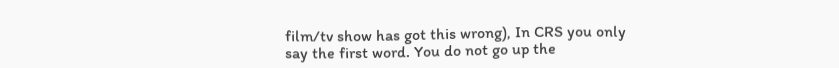film/tv show has got this wrong), In CRS you only say the first word. You do not go up the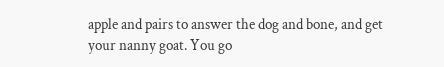apple and pairs to answer the dog and bone, and get your nanny goat. You go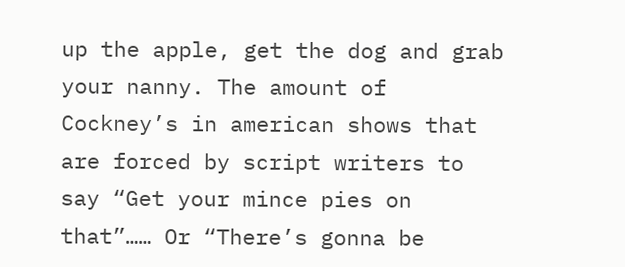up the apple, get the dog and grab your nanny. The amount of Cockney’s in american shows that are forced by script writers to say “Get your mince pies on that”…… Or “There’s gonna be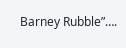Barney Rubble”….